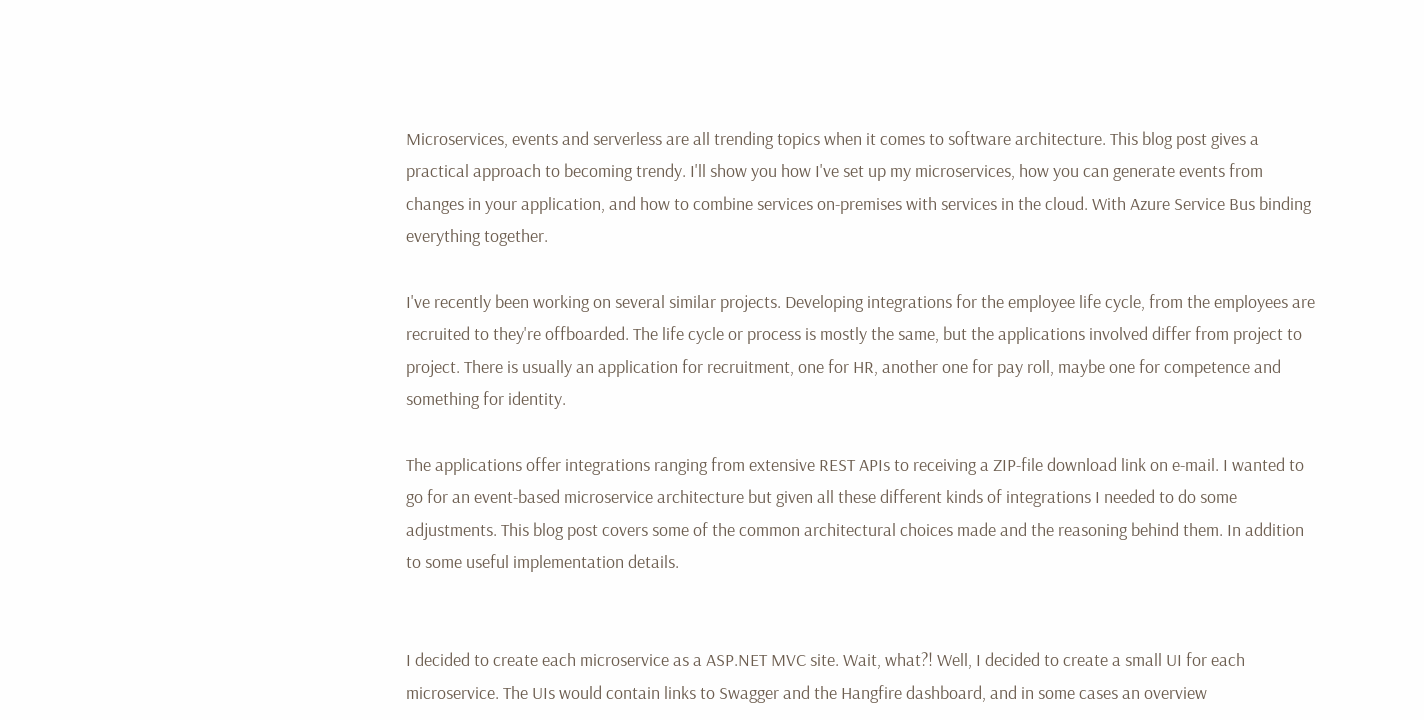Microservices, events and serverless are all trending topics when it comes to software architecture. This blog post gives a practical approach to becoming trendy. I'll show you how I've set up my microservices, how you can generate events from changes in your application, and how to combine services on-premises with services in the cloud. With Azure Service Bus binding everything together.

I've recently been working on several similar projects. Developing integrations for the employee life cycle, from the employees are recruited to they're offboarded. The life cycle or process is mostly the same, but the applications involved differ from project to project. There is usually an application for recruitment, one for HR, another one for pay roll, maybe one for competence and something for identity.

The applications offer integrations ranging from extensive REST APIs to receiving a ZIP-file download link on e-mail. I wanted to go for an event-based microservice architecture but given all these different kinds of integrations I needed to do some adjustments. This blog post covers some of the common architectural choices made and the reasoning behind them. In addition to some useful implementation details.


I decided to create each microservice as a ASP.NET MVC site. Wait, what?! Well, I decided to create a small UI for each microservice. The UIs would contain links to Swagger and the Hangfire dashboard, and in some cases an overview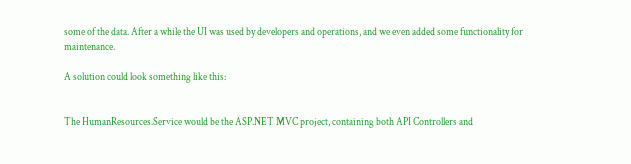some of the data. After a while the UI was used by developers and operations, and we even added some functionality for maintenance.

A solution could look something like this:


The HumanResources.Service would be the ASP.NET MVC project, containing both API Controllers and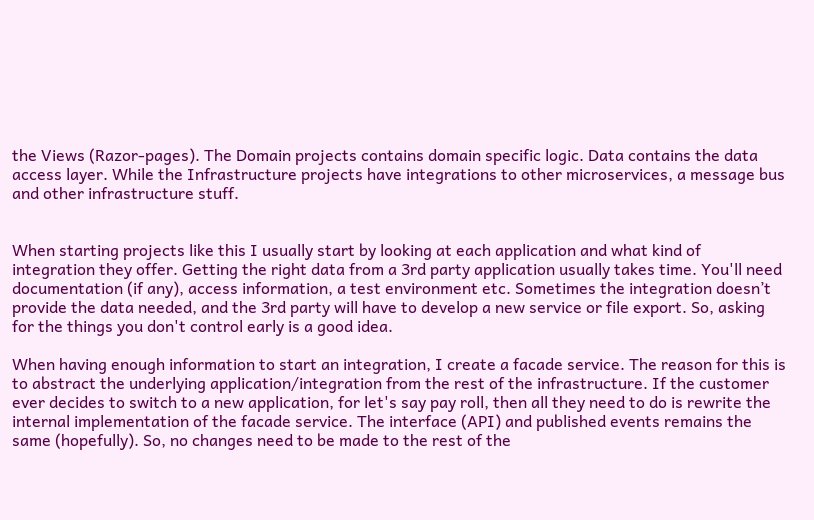the Views (Razor-pages). The Domain projects contains domain specific logic. Data contains the data access layer. While the Infrastructure projects have integrations to other microservices, a message bus and other infrastructure stuff.


When starting projects like this I usually start by looking at each application and what kind of integration they offer. Getting the right data from a 3rd party application usually takes time. You'll need documentation (if any), access information, a test environment etc. Sometimes the integration doesn’t provide the data needed, and the 3rd party will have to develop a new service or file export. So, asking for the things you don't control early is a good idea.

When having enough information to start an integration, I create a facade service. The reason for this is to abstract the underlying application/integration from the rest of the infrastructure. If the customer ever decides to switch to a new application, for let's say pay roll, then all they need to do is rewrite the internal implementation of the facade service. The interface (API) and published events remains the same (hopefully). So, no changes need to be made to the rest of the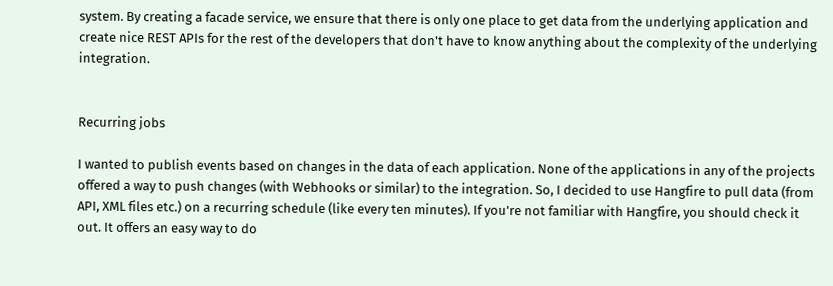system. By creating a facade service, we ensure that there is only one place to get data from the underlying application and create nice REST APIs for the rest of the developers that don't have to know anything about the complexity of the underlying integration.


Recurring jobs

I wanted to publish events based on changes in the data of each application. None of the applications in any of the projects offered a way to push changes (with Webhooks or similar) to the integration. So, I decided to use Hangfire to pull data (from API, XML files etc.) on a recurring schedule (like every ten minutes). If you're not familiar with Hangfire, you should check it out. It offers an easy way to do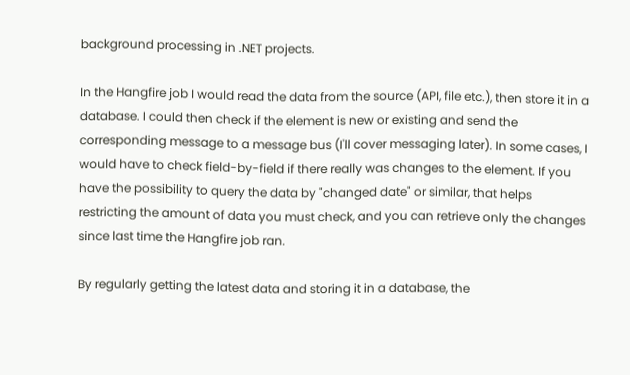background processing in .NET projects.

In the Hangfire job I would read the data from the source (API, file etc.), then store it in a database. I could then check if the element is new or existing and send the corresponding message to a message bus (I'll cover messaging later). In some cases, I would have to check field-by-field if there really was changes to the element. If you have the possibility to query the data by "changed date" or similar, that helps restricting the amount of data you must check, and you can retrieve only the changes since last time the Hangfire job ran.

By regularly getting the latest data and storing it in a database, the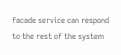facade service can respond to the rest of the system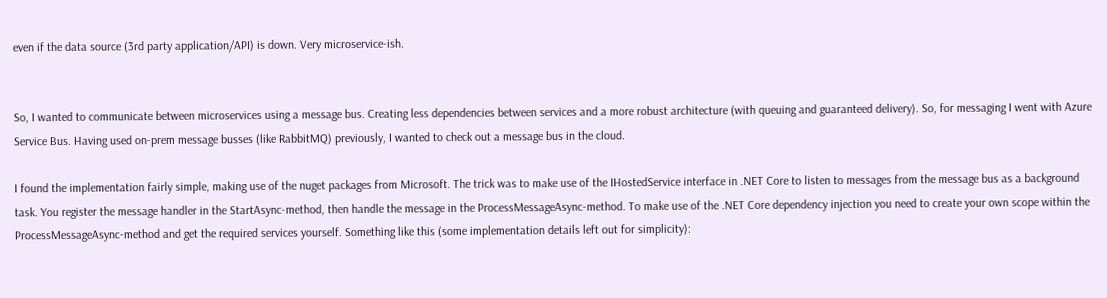even if the data source (3rd party application/API) is down. Very microservice-ish.


So, I wanted to communicate between microservices using a message bus. Creating less dependencies between services and a more robust architecture (with queuing and guaranteed delivery). So, for messaging I went with Azure Service Bus. Having used on-prem message busses (like RabbitMQ) previously, I wanted to check out a message bus in the cloud.

I found the implementation fairly simple, making use of the nuget packages from Microsoft. The trick was to make use of the IHostedService interface in .NET Core to listen to messages from the message bus as a background task. You register the message handler in the StartAsync-method, then handle the message in the ProcessMessageAsync-method. To make use of the .NET Core dependency injection you need to create your own scope within the ProcessMessageAsync-method and get the required services yourself. Something like this (some implementation details left out for simplicity):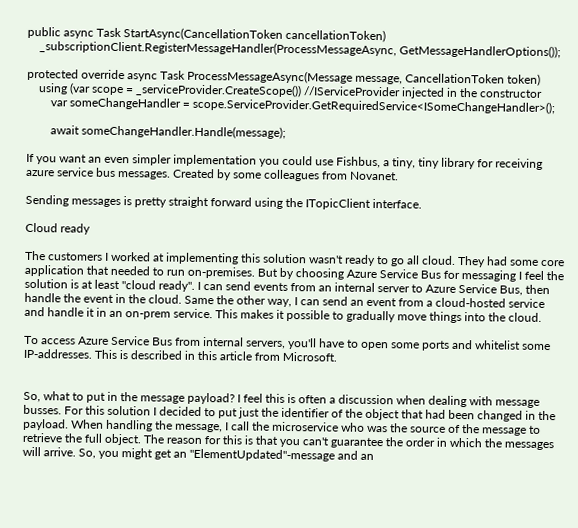public async Task StartAsync(CancellationToken cancellationToken)
    _subscriptionClient.RegisterMessageHandler(ProcessMessageAsync, GetMessageHandlerOptions());

protected override async Task ProcessMessageAsync(Message message, CancellationToken token)
    using (var scope = _serviceProvider.CreateScope()) //IServiceProvider injected in the constructor
        var someChangeHandler = scope.ServiceProvider.GetRequiredService<ISomeChangeHandler>();

        await someChangeHandler.Handle(message);

If you want an even simpler implementation you could use Fishbus, a tiny, tiny library for receiving azure service bus messages. Created by some colleagues from Novanet.

Sending messages is pretty straight forward using the ITopicClient interface.

Cloud ready

The customers I worked at implementing this solution wasn't ready to go all cloud. They had some core application that needed to run on-premises. But by choosing Azure Service Bus for messaging I feel the solution is at least "cloud ready". I can send events from an internal server to Azure Service Bus, then handle the event in the cloud. Same the other way, I can send an event from a cloud-hosted service and handle it in an on-prem service. This makes it possible to gradually move things into the cloud.

To access Azure Service Bus from internal servers, you'll have to open some ports and whitelist some IP-addresses. This is described in this article from Microsoft.


So, what to put in the message payload? I feel this is often a discussion when dealing with message busses. For this solution I decided to put just the identifier of the object that had been changed in the payload. When handling the message, I call the microservice who was the source of the message to retrieve the full object. The reason for this is that you can't guarantee the order in which the messages will arrive. So, you might get an "ElementUpdated"-message and an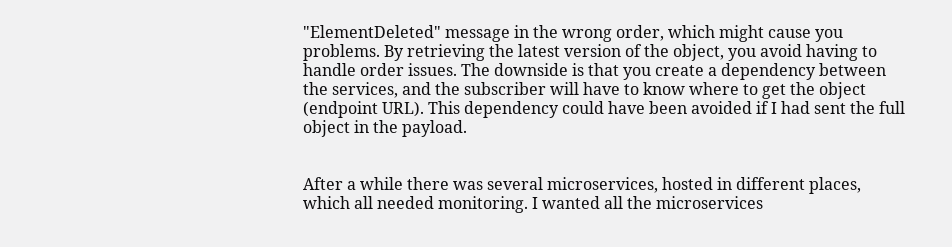"ElementDeleted" message in the wrong order, which might cause you problems. By retrieving the latest version of the object, you avoid having to handle order issues. The downside is that you create a dependency between the services, and the subscriber will have to know where to get the object (endpoint URL). This dependency could have been avoided if I had sent the full object in the payload.


After a while there was several microservices, hosted in different places, which all needed monitoring. I wanted all the microservices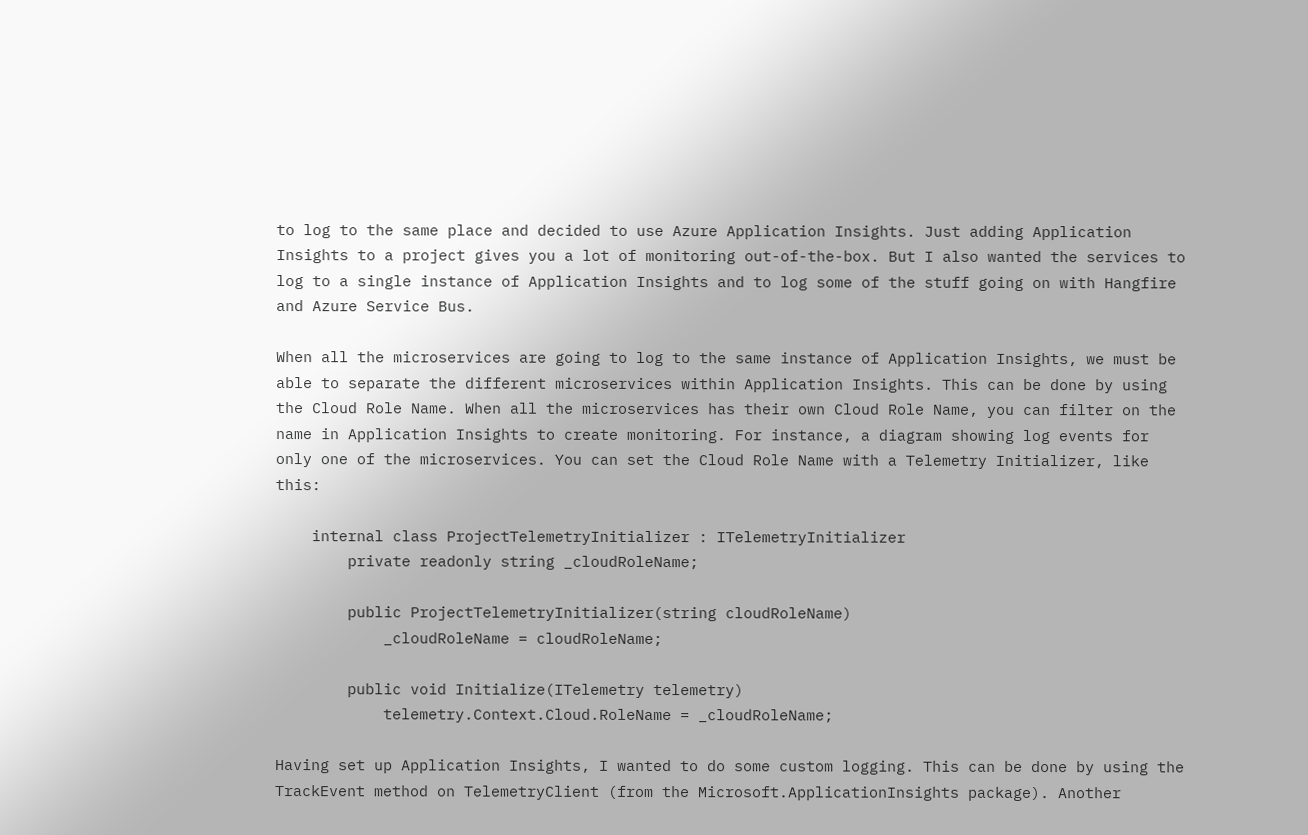to log to the same place and decided to use Azure Application Insights. Just adding Application Insights to a project gives you a lot of monitoring out-of-the-box. But I also wanted the services to log to a single instance of Application Insights and to log some of the stuff going on with Hangfire and Azure Service Bus.

When all the microservices are going to log to the same instance of Application Insights, we must be able to separate the different microservices within Application Insights. This can be done by using the Cloud Role Name. When all the microservices has their own Cloud Role Name, you can filter on the name in Application Insights to create monitoring. For instance, a diagram showing log events for only one of the microservices. You can set the Cloud Role Name with a Telemetry Initializer, like this:

    internal class ProjectTelemetryInitializer : ITelemetryInitializer
        private readonly string _cloudRoleName;

        public ProjectTelemetryInitializer(string cloudRoleName)
            _cloudRoleName = cloudRoleName;

        public void Initialize(ITelemetry telemetry)
            telemetry.Context.Cloud.RoleName = _cloudRoleName;

Having set up Application Insights, I wanted to do some custom logging. This can be done by using the TrackEvent method on TelemetryClient (from the Microsoft.ApplicationInsights package). Another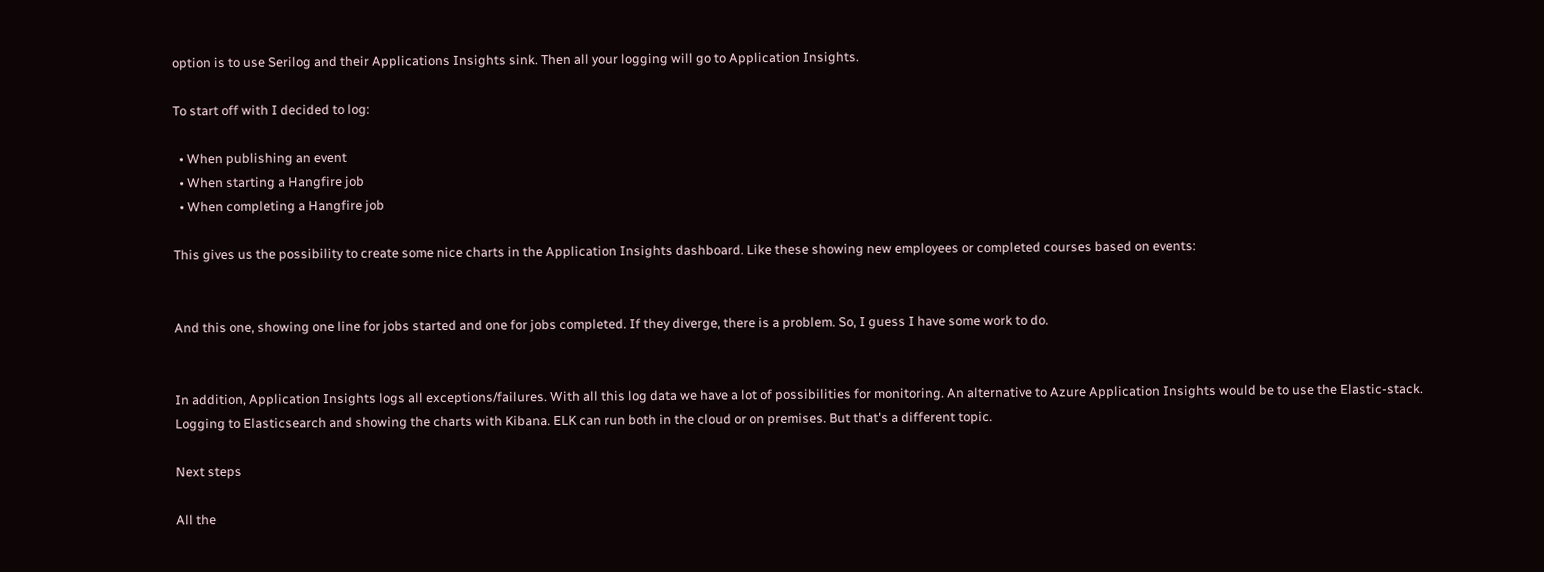option is to use Serilog and their Applications Insights sink. Then all your logging will go to Application Insights.

To start off with I decided to log:

  • When publishing an event
  • When starting a Hangfire job
  • When completing a Hangfire job

This gives us the possibility to create some nice charts in the Application Insights dashboard. Like these showing new employees or completed courses based on events:


And this one, showing one line for jobs started and one for jobs completed. If they diverge, there is a problem. So, I guess I have some work to do.


In addition, Application Insights logs all exceptions/failures. With all this log data we have a lot of possibilities for monitoring. An alternative to Azure Application Insights would be to use the Elastic-stack. Logging to Elasticsearch and showing the charts with Kibana. ELK can run both in the cloud or on premises. But that's a different topic.

Next steps

All the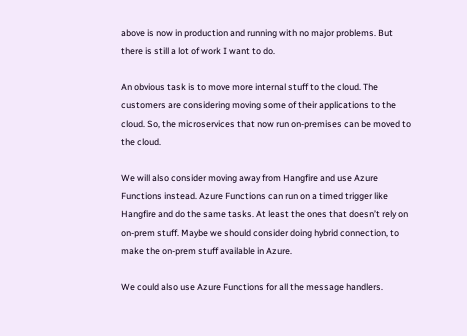above is now in production and running with no major problems. But there is still a lot of work I want to do.

An obvious task is to move more internal stuff to the cloud. The customers are considering moving some of their applications to the cloud. So, the microservices that now run on-premises can be moved to the cloud.

We will also consider moving away from Hangfire and use Azure Functions instead. Azure Functions can run on a timed trigger like Hangfire and do the same tasks. At least the ones that doesn’t rely on on-prem stuff. Maybe we should consider doing hybrid connection, to make the on-prem stuff available in Azure.

We could also use Azure Functions for all the message handlers.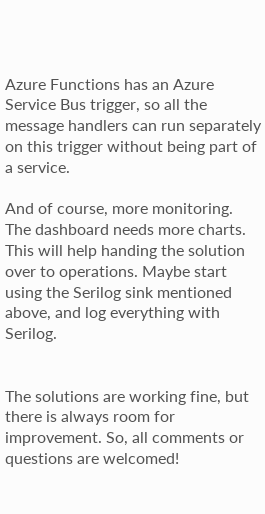Azure Functions has an Azure Service Bus trigger, so all the message handlers can run separately on this trigger without being part of a service.

And of course, more monitoring. The dashboard needs more charts. This will help handing the solution over to operations. Maybe start using the Serilog sink mentioned above, and log everything with Serilog.


The solutions are working fine, but there is always room for improvement. So, all comments or questions are welcomed!